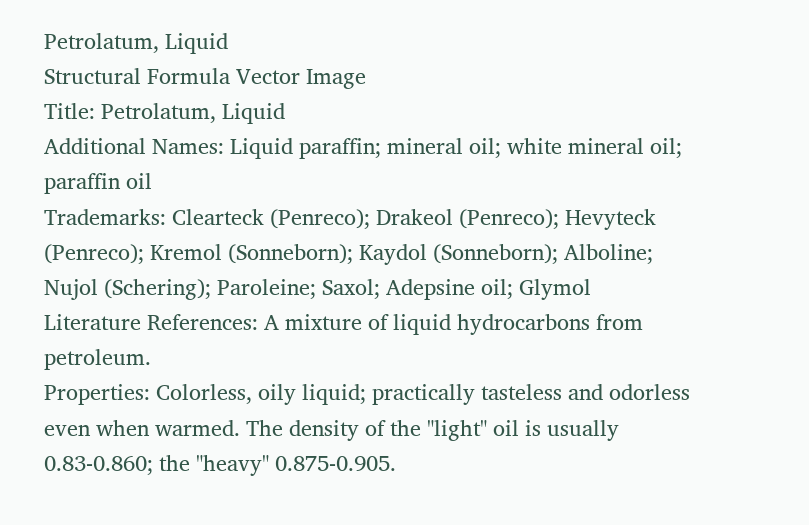Petrolatum, Liquid
Structural Formula Vector Image
Title: Petrolatum, Liquid
Additional Names: Liquid paraffin; mineral oil; white mineral oil; paraffin oil
Trademarks: Clearteck (Penreco); Drakeol (Penreco); Hevyteck (Penreco); Kremol (Sonneborn); Kaydol (Sonneborn); Alboline; Nujol (Schering); Paroleine; Saxol; Adepsine oil; Glymol
Literature References: A mixture of liquid hydrocarbons from petroleum.
Properties: Colorless, oily liquid; practically tasteless and odorless even when warmed. The density of the "light" oil is usually 0.83-0.860; the "heavy" 0.875-0.905.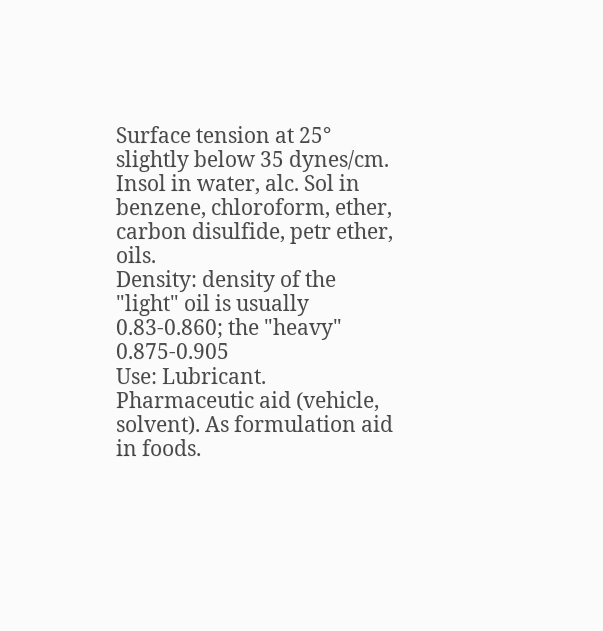Surface tension at 25° slightly below 35 dynes/cm. Insol in water, alc. Sol in benzene, chloroform, ether, carbon disulfide, petr ether, oils.
Density: density of the "light" oil is usually 0.83-0.860; the "heavy" 0.875-0.905
Use: Lubricant. Pharmaceutic aid (vehicle, solvent). As formulation aid in foods.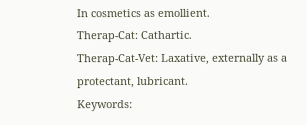In cosmetics as emollient.
Therap-Cat: Cathartic.
Therap-Cat-Vet: Laxative, externally as a protectant, lubricant.
Keywords: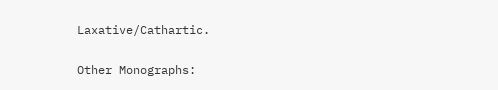Laxative/Cathartic.

Other Monographs: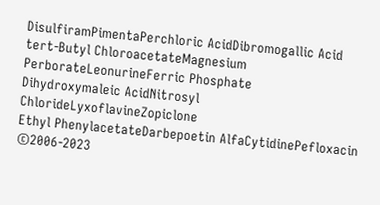DisulfiramPimentaPerchloric AcidDibromogallic Acid
tert-Butyl ChloroacetateMagnesium PerborateLeonurineFerric Phosphate
Dihydroxymaleic AcidNitrosyl ChlorideLyxoflavineZopiclone
Ethyl PhenylacetateDarbepoetin AlfaCytidinePefloxacin
©2006-2023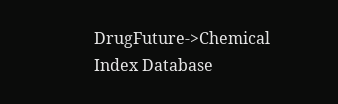DrugFuture->Chemical Index Database